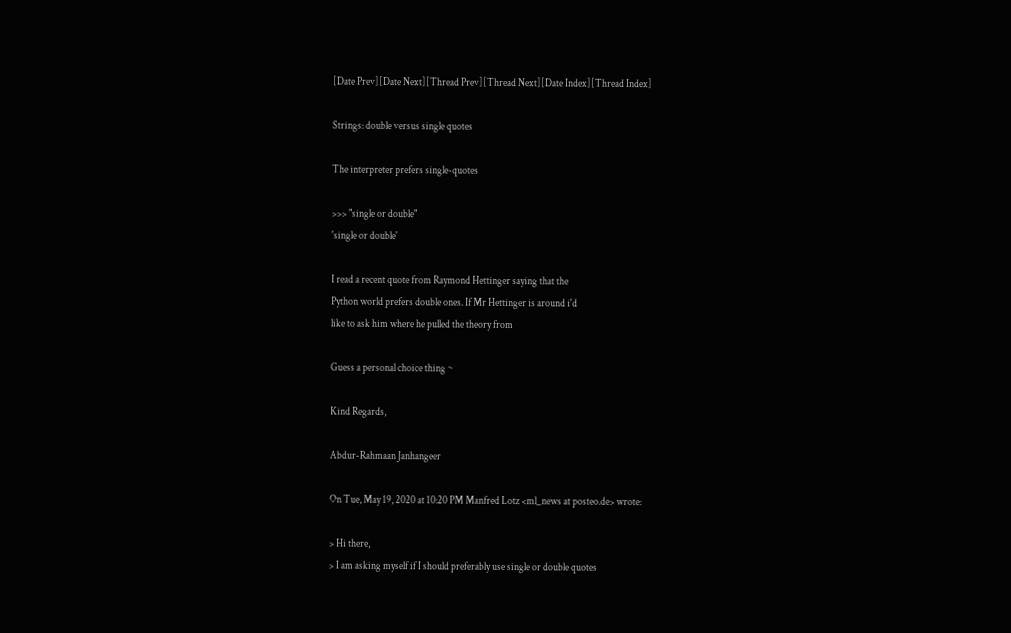[Date Prev][Date Next][Thread Prev][Thread Next][Date Index][Thread Index]

Strings: double versus single quotes

The interpreter prefers single-quotes

>>> "single or double"
'single or double'

I read a recent quote from Raymond Hettinger saying that the
Python world prefers double ones. If Mr Hettinger is around i'd
like to ask him where he pulled the theory from

Guess a personal choice thing ~

Kind Regards,

Abdur-Rahmaan Janhangeer

On Tue, May 19, 2020 at 10:20 PM Manfred Lotz <ml_news at posteo.de> wrote:

> Hi there,
> I am asking myself if I should preferably use single or double quotes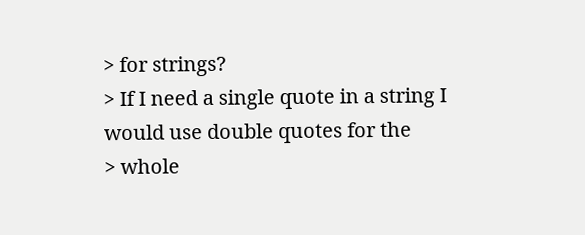> for strings?
> If I need a single quote in a string I would use double quotes for the
> whole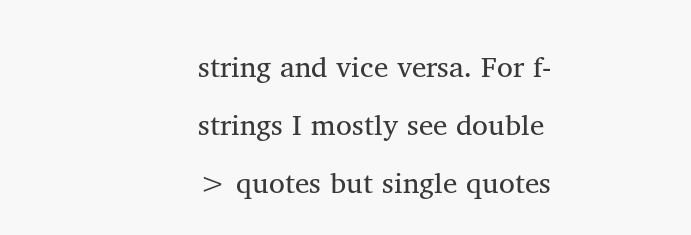string and vice versa. For f-strings I mostly see double
> quotes but single quotes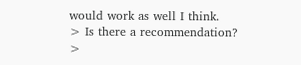would work as well I think.
> Is there a recommendation?
>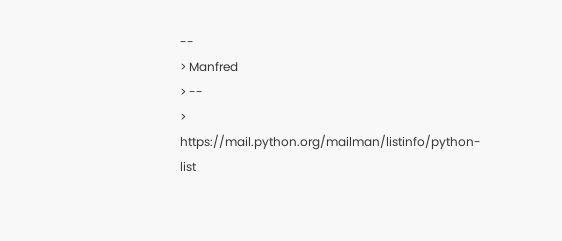--
> Manfred
> --
> https://mail.python.org/mailman/listinfo/python-list